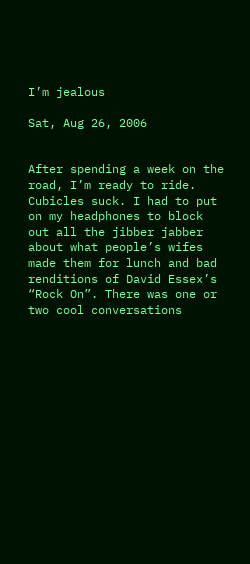I’m jealous

Sat, Aug 26, 2006


After spending a week on the road, I’m ready to ride. Cubicles suck. I had to put on my headphones to block out all the jibber jabber about what people’s wifes made them for lunch and bad renditions of David Essex’s “Rock On”. There was one or two cool conversations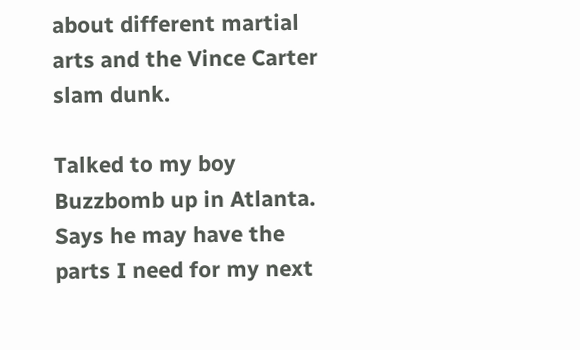about different martial arts and the Vince Carter slam dunk.

Talked to my boy Buzzbomb up in Atlanta. Says he may have the parts I need for my next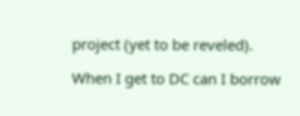project (yet to be reveled).

When I get to DC can I borrow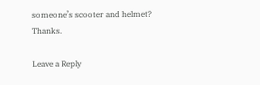someone’s scooter and helmet? Thanks.

Leave a Reply